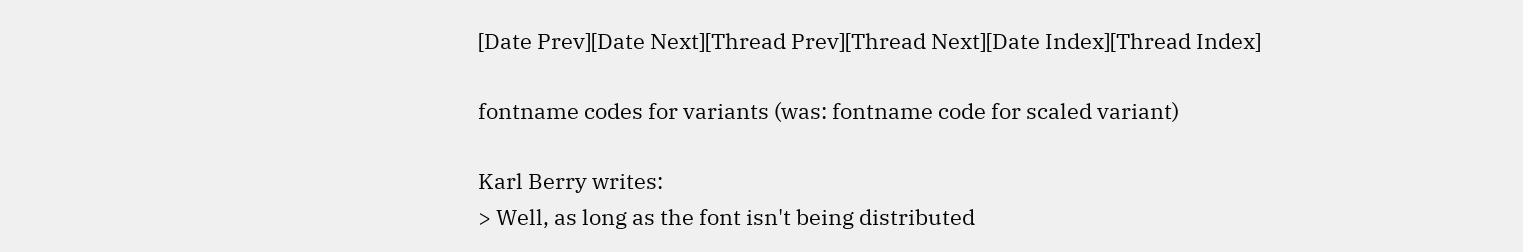[Date Prev][Date Next][Thread Prev][Thread Next][Date Index][Thread Index]

fontname codes for variants (was: fontname code for scaled variant)

Karl Berry writes:
> Well, as long as the font isn't being distributed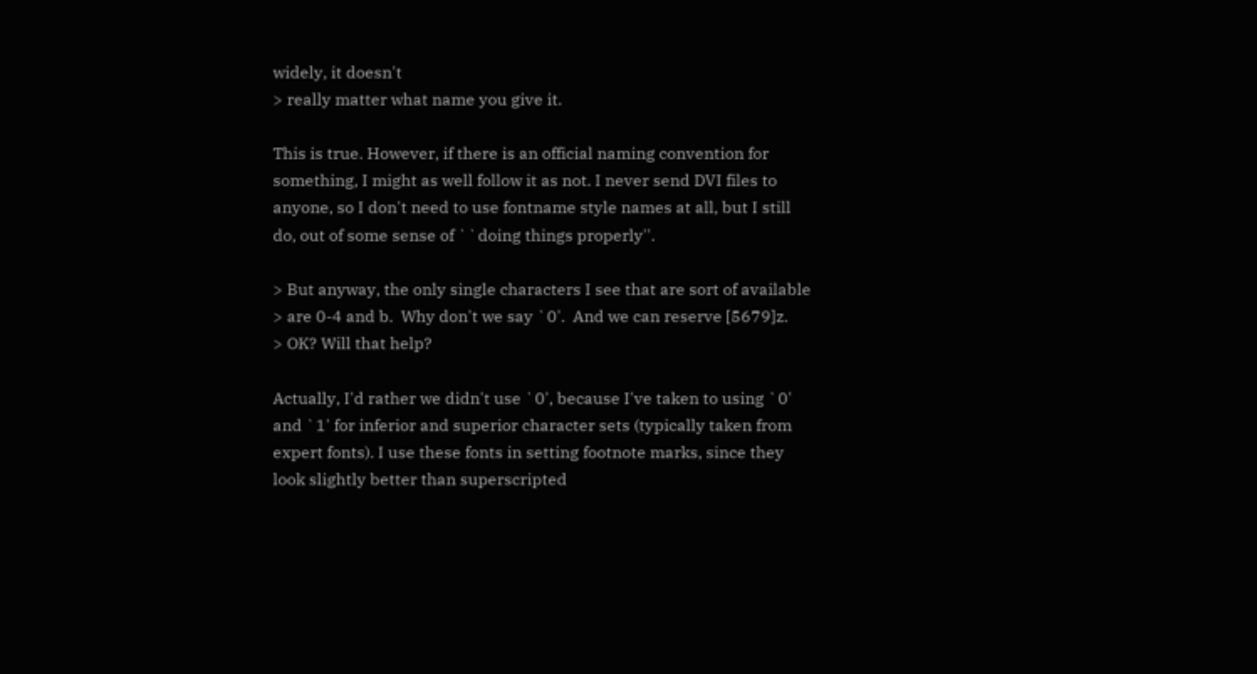widely, it doesn't
> really matter what name you give it.

This is true. However, if there is an official naming convention for
something, I might as well follow it as not. I never send DVI files to
anyone, so I don't need to use fontname style names at all, but I still
do, out of some sense of ``doing things properly''.

> But anyway, the only single characters I see that are sort of available
> are 0-4 and b.  Why don't we say `0'.  And we can reserve [5679]z.
> OK? Will that help?

Actually, I'd rather we didn't use `0', because I've taken to using `0'
and `1' for inferior and superior character sets (typically taken from
expert fonts). I use these fonts in setting footnote marks, since they
look slightly better than superscripted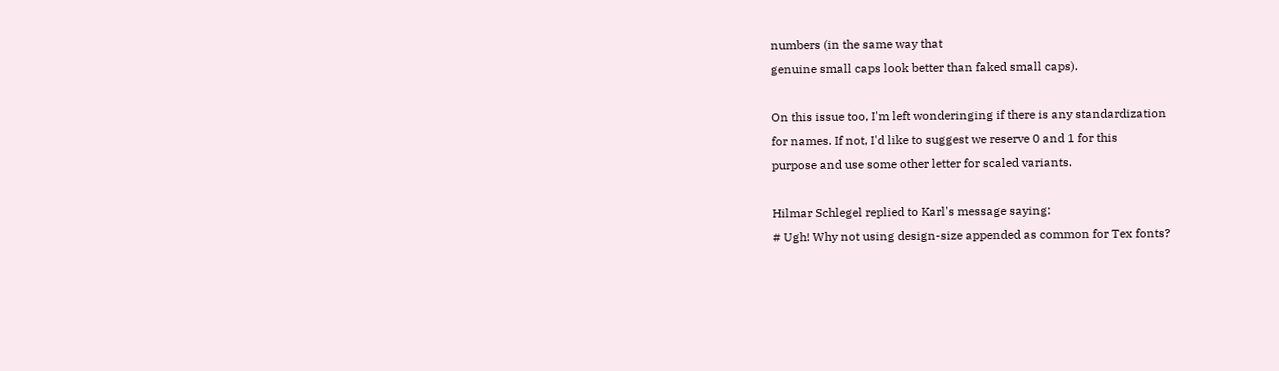numbers (in the same way that
genuine small caps look better than faked small caps).

On this issue too, I'm left wonderinging if there is any standardization
for names. If not, I'd like to suggest we reserve 0 and 1 for this
purpose and use some other letter for scaled variants.

Hilmar Schlegel replied to Karl's message saying:
# Ugh! Why not using design-size appended as common for Tex fonts?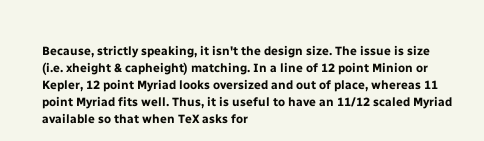Because, strictly speaking, it isn't the design size. The issue is size
(i.e. xheight & capheight) matching. In a line of 12 point Minion or
Kepler, 12 point Myriad looks oversized and out of place, whereas 11
point Myriad fits well. Thus, it is useful to have an 11/12 scaled Myriad
available so that when TeX asks for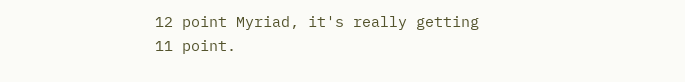12 point Myriad, it's really getting
11 point.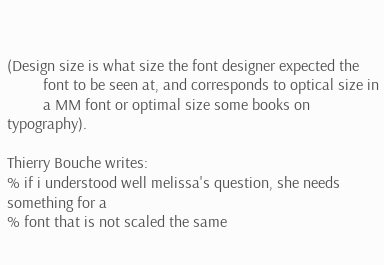(Design size is what size the font designer expected the
         font to be seen at, and corresponds to optical size in
         a MM font or optimal size some books on typography).

Thierry Bouche writes:
% if i understood well melissa's question, she needs something for a
% font that is not scaled the same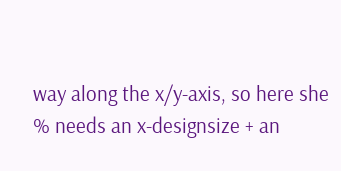way along the x/y-axis, so here she
% needs an x-designsize + an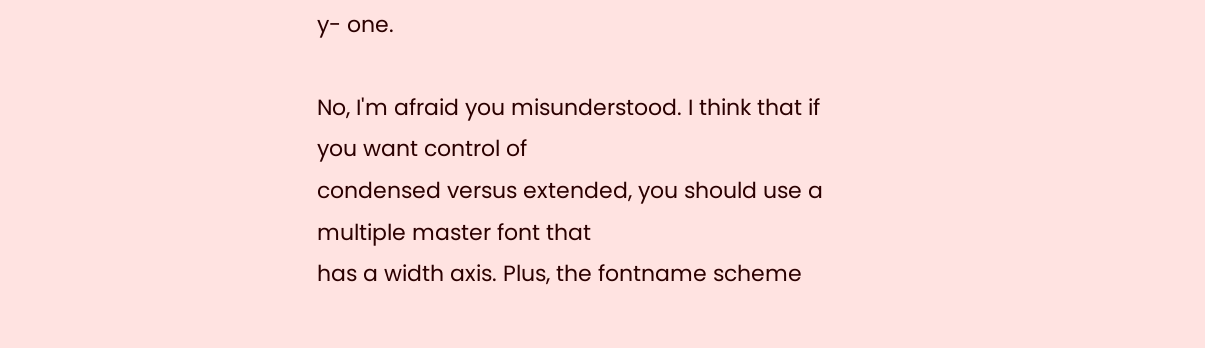y- one.

No, I'm afraid you misunderstood. I think that if you want control of
condensed versus extended, you should use a multiple master font that
has a width axis. Plus, the fontname scheme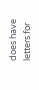does have letters for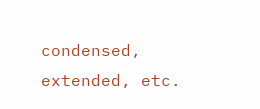condensed, extended, etc.